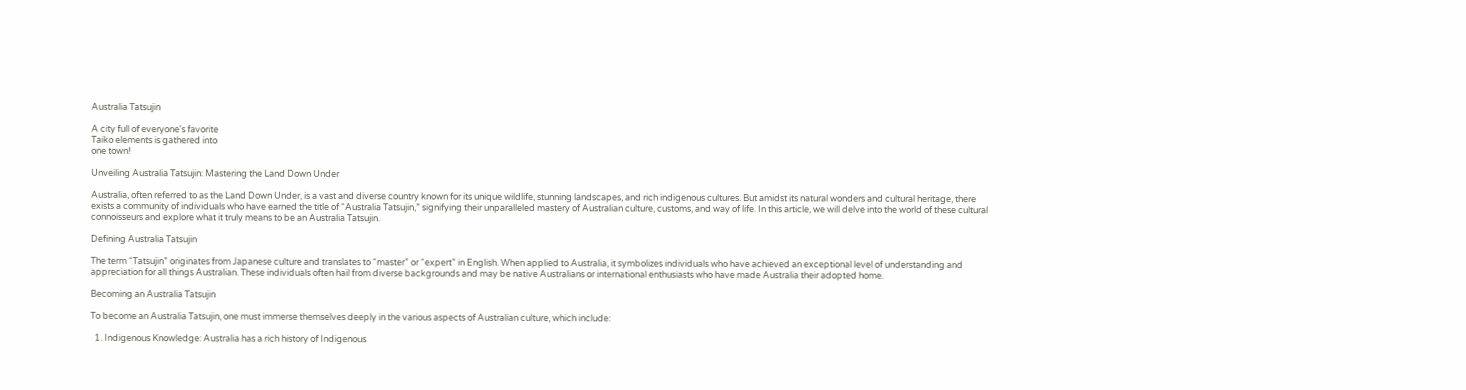Australia Tatsujin

A city full of everyone's favorite
Taiko elements is gathered into
one town!

Unveiling Australia Tatsujin: Mastering the Land Down Under

Australia, often referred to as the Land Down Under, is a vast and diverse country known for its unique wildlife, stunning landscapes, and rich indigenous cultures. But amidst its natural wonders and cultural heritage, there exists a community of individuals who have earned the title of “Australia Tatsujin,” signifying their unparalleled mastery of Australian culture, customs, and way of life. In this article, we will delve into the world of these cultural connoisseurs and explore what it truly means to be an Australia Tatsujin.

Defining Australia Tatsujin

The term “Tatsujin” originates from Japanese culture and translates to “master” or “expert” in English. When applied to Australia, it symbolizes individuals who have achieved an exceptional level of understanding and appreciation for all things Australian. These individuals often hail from diverse backgrounds and may be native Australians or international enthusiasts who have made Australia their adopted home.

Becoming an Australia Tatsujin

To become an Australia Tatsujin, one must immerse themselves deeply in the various aspects of Australian culture, which include:

  1. Indigenous Knowledge: Australia has a rich history of Indigenous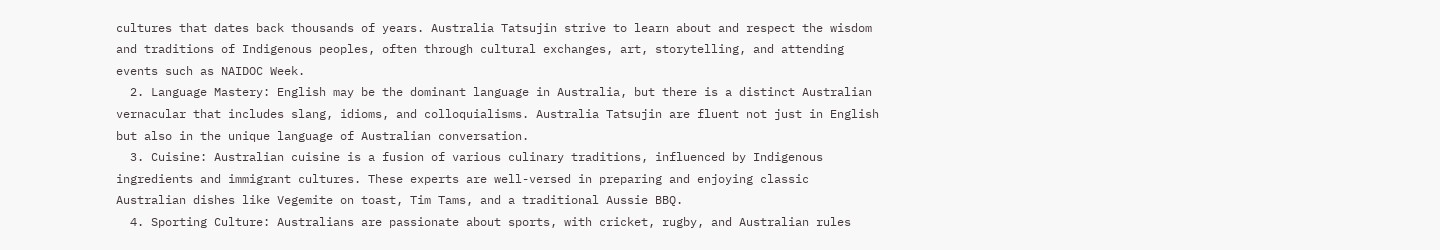cultures that dates back thousands of years. Australia Tatsujin strive to learn about and respect the wisdom and traditions of Indigenous peoples, often through cultural exchanges, art, storytelling, and attending events such as NAIDOC Week.
  2. Language Mastery: English may be the dominant language in Australia, but there is a distinct Australian vernacular that includes slang, idioms, and colloquialisms. Australia Tatsujin are fluent not just in English but also in the unique language of Australian conversation.
  3. Cuisine: Australian cuisine is a fusion of various culinary traditions, influenced by Indigenous ingredients and immigrant cultures. These experts are well-versed in preparing and enjoying classic Australian dishes like Vegemite on toast, Tim Tams, and a traditional Aussie BBQ.
  4. Sporting Culture: Australians are passionate about sports, with cricket, rugby, and Australian rules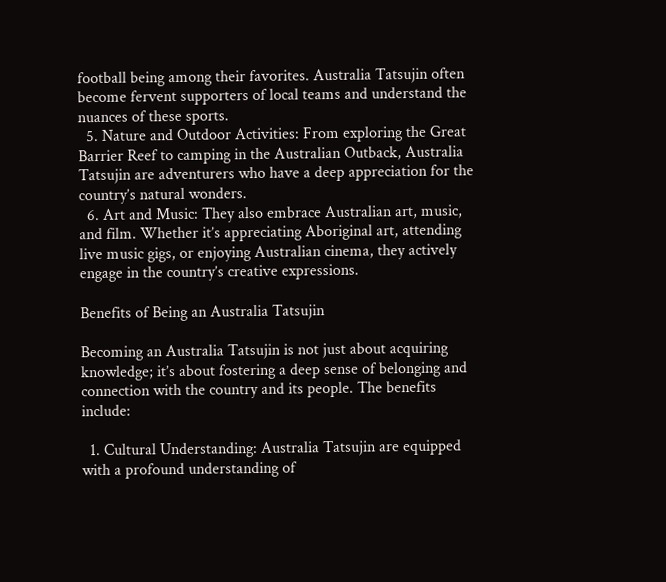football being among their favorites. Australia Tatsujin often become fervent supporters of local teams and understand the nuances of these sports.
  5. Nature and Outdoor Activities: From exploring the Great Barrier Reef to camping in the Australian Outback, Australia Tatsujin are adventurers who have a deep appreciation for the country’s natural wonders.
  6. Art and Music: They also embrace Australian art, music, and film. Whether it’s appreciating Aboriginal art, attending live music gigs, or enjoying Australian cinema, they actively engage in the country’s creative expressions.

Benefits of Being an Australia Tatsujin

Becoming an Australia Tatsujin is not just about acquiring knowledge; it’s about fostering a deep sense of belonging and connection with the country and its people. The benefits include:

  1. Cultural Understanding: Australia Tatsujin are equipped with a profound understanding of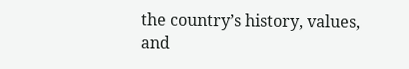the country’s history, values, and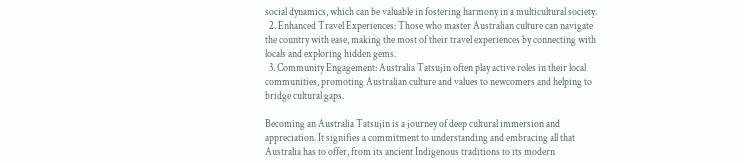social dynamics, which can be valuable in fostering harmony in a multicultural society.
  2. Enhanced Travel Experiences: Those who master Australian culture can navigate the country with ease, making the most of their travel experiences by connecting with locals and exploring hidden gems.
  3. Community Engagement: Australia Tatsujin often play active roles in their local communities, promoting Australian culture and values to newcomers and helping to bridge cultural gaps.

Becoming an Australia Tatsujin is a journey of deep cultural immersion and appreciation. It signifies a commitment to understanding and embracing all that Australia has to offer, from its ancient Indigenous traditions to its modern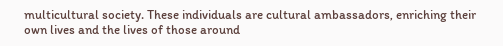multicultural society. These individuals are cultural ambassadors, enriching their own lives and the lives of those around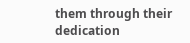them through their dedication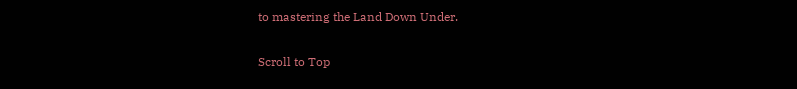to mastering the Land Down Under.

Scroll to Top